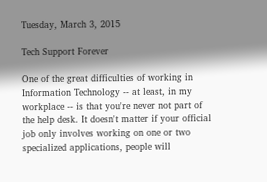Tuesday, March 3, 2015

Tech Support Forever

One of the great difficulties of working in Information Technology -- at least, in my workplace -- is that you're never not part of the help desk. It doesn't matter if your official job only involves working on one or two specialized applications, people will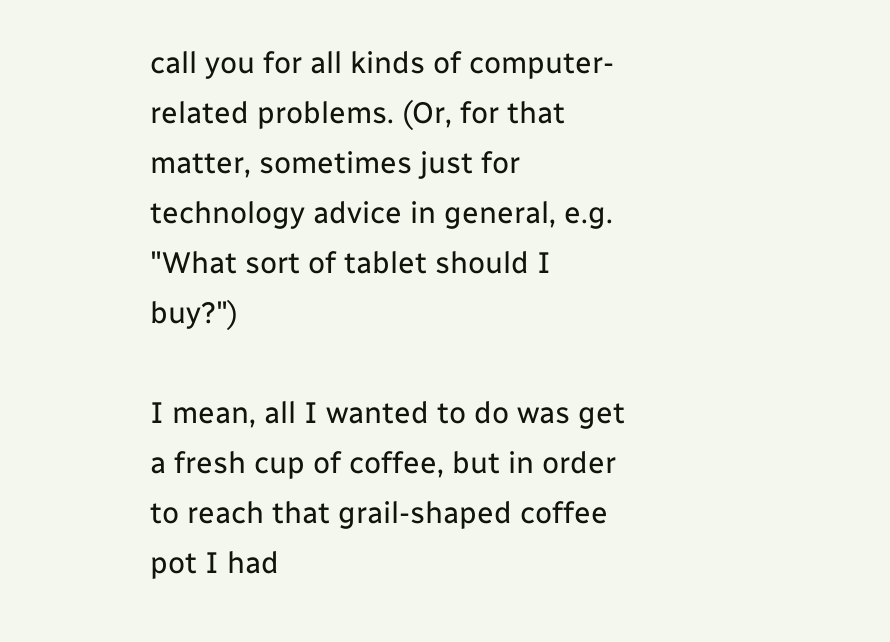call you for all kinds of computer-related problems. (Or, for that matter, sometimes just for technology advice in general, e.g. "What sort of tablet should I buy?")

I mean, all I wanted to do was get a fresh cup of coffee, but in order to reach that grail-shaped coffee pot I had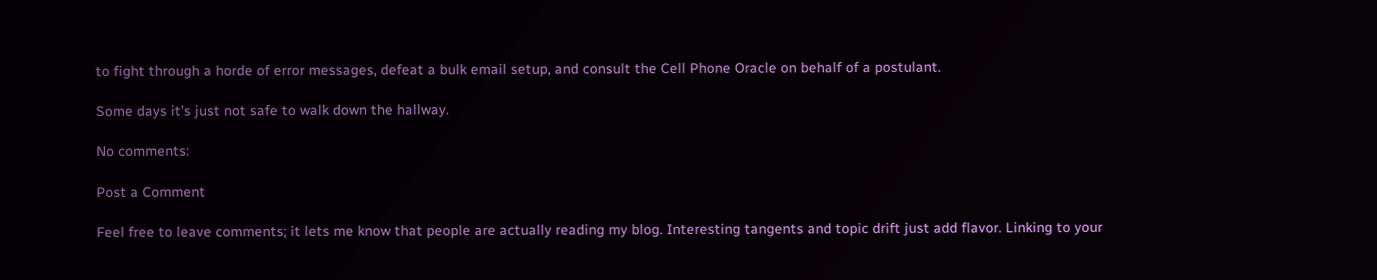to fight through a horde of error messages, defeat a bulk email setup, and consult the Cell Phone Oracle on behalf of a postulant.

Some days it's just not safe to walk down the hallway.

No comments:

Post a Comment

Feel free to leave comments; it lets me know that people are actually reading my blog. Interesting tangents and topic drift just add flavor. Linking to your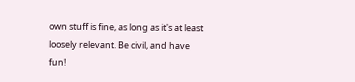own stuff is fine, as long as it's at least loosely relevant. Be civil, and have fun!